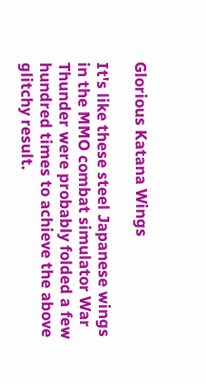Glorious Katana Wings

It's like these steel Japanese wings in the MMO combat simulator War Thunder were probably folded a few hundred times to achieve the above glitchy result.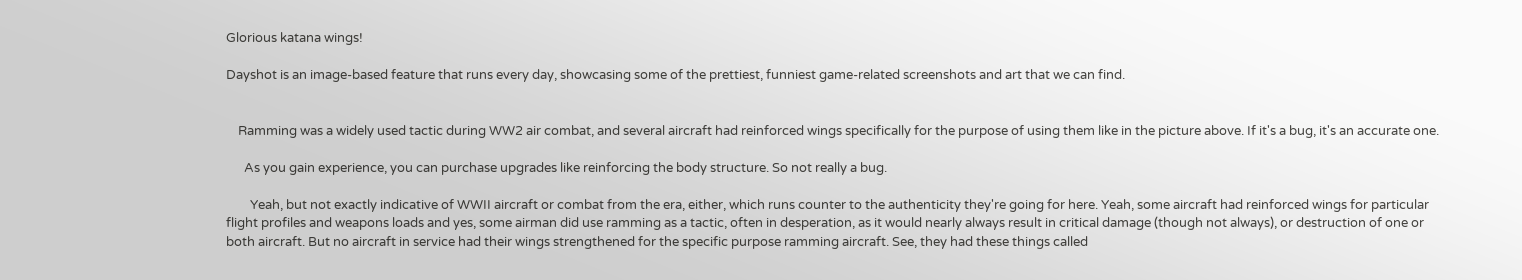Glorious katana wings!

Dayshot is an image-based feature that runs every day, showcasing some of the prettiest, funniest game-related screenshots and art that we can find.


    Ramming was a widely used tactic during WW2 air combat, and several aircraft had reinforced wings specifically for the purpose of using them like in the picture above. If it's a bug, it's an accurate one.

      As you gain experience, you can purchase upgrades like reinforcing the body structure. So not really a bug.

        Yeah, but not exactly indicative of WWII aircraft or combat from the era, either, which runs counter to the authenticity they're going for here. Yeah, some aircraft had reinforced wings for particular flight profiles and weapons loads and yes, some airman did use ramming as a tactic, often in desperation, as it would nearly always result in critical damage (though not always), or destruction of one or both aircraft. But no aircraft in service had their wings strengthened for the specific purpose ramming aircraft. See, they had these things called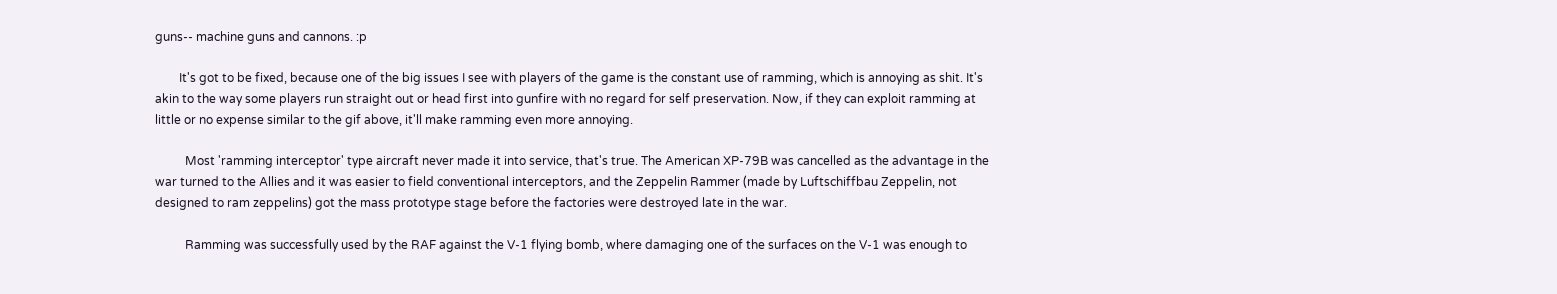guns-- machine guns and cannons. :p

        It's got to be fixed, because one of the big issues I see with players of the game is the constant use of ramming, which is annoying as shit. It's akin to the way some players run straight out or head first into gunfire with no regard for self preservation. Now, if they can exploit ramming at little or no expense similar to the gif above, it'll make ramming even more annoying.

          Most 'ramming interceptor' type aircraft never made it into service, that's true. The American XP-79B was cancelled as the advantage in the war turned to the Allies and it was easier to field conventional interceptors, and the Zeppelin Rammer (made by Luftschiffbau Zeppelin, not designed to ram zeppelins) got the mass prototype stage before the factories were destroyed late in the war.

          Ramming was successfully used by the RAF against the V-1 flying bomb, where damaging one of the surfaces on the V-1 was enough to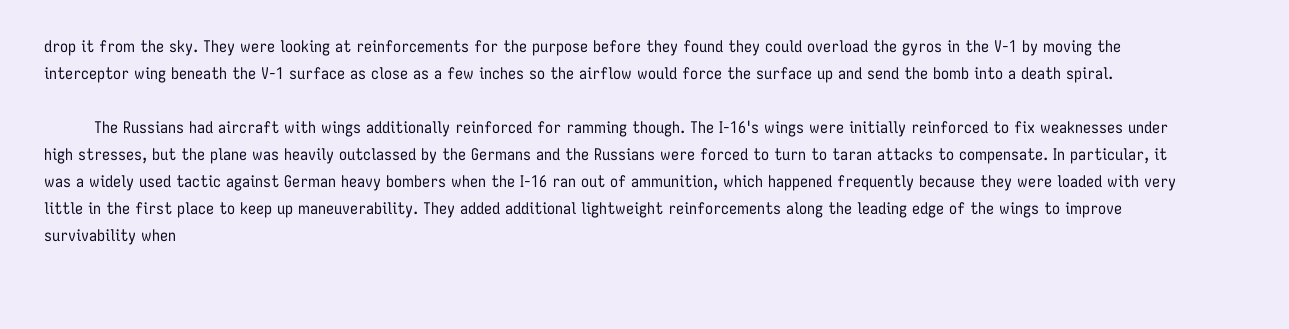drop it from the sky. They were looking at reinforcements for the purpose before they found they could overload the gyros in the V-1 by moving the interceptor wing beneath the V-1 surface as close as a few inches so the airflow would force the surface up and send the bomb into a death spiral.

          The Russians had aircraft with wings additionally reinforced for ramming though. The I-16's wings were initially reinforced to fix weaknesses under high stresses, but the plane was heavily outclassed by the Germans and the Russians were forced to turn to taran attacks to compensate. In particular, it was a widely used tactic against German heavy bombers when the I-16 ran out of ammunition, which happened frequently because they were loaded with very little in the first place to keep up maneuverability. They added additional lightweight reinforcements along the leading edge of the wings to improve survivability when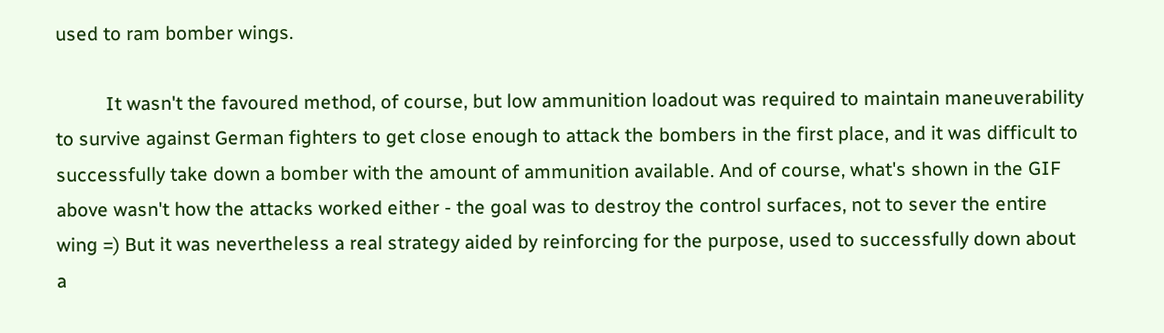used to ram bomber wings.

          It wasn't the favoured method, of course, but low ammunition loadout was required to maintain maneuverability to survive against German fighters to get close enough to attack the bombers in the first place, and it was difficult to successfully take down a bomber with the amount of ammunition available. And of course, what's shown in the GIF above wasn't how the attacks worked either - the goal was to destroy the control surfaces, not to sever the entire wing =) But it was nevertheless a real strategy aided by reinforcing for the purpose, used to successfully down about a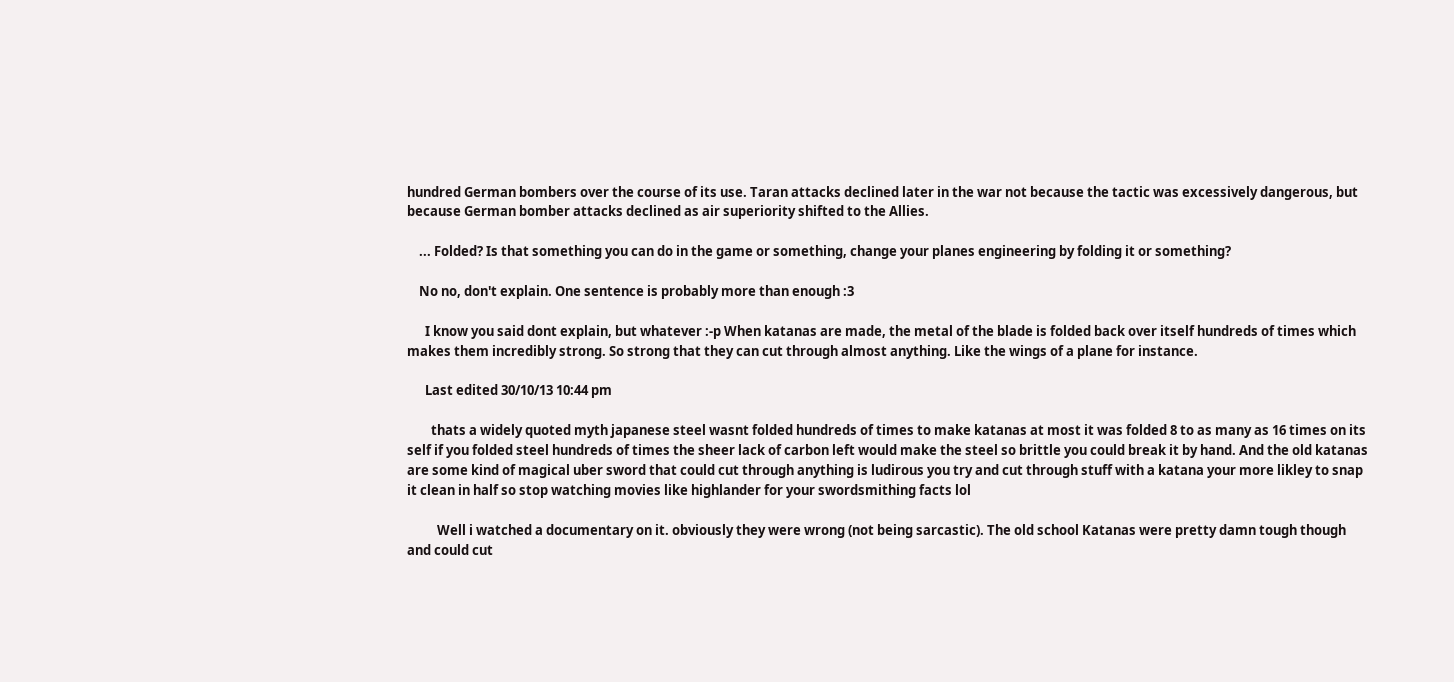hundred German bombers over the course of its use. Taran attacks declined later in the war not because the tactic was excessively dangerous, but because German bomber attacks declined as air superiority shifted to the Allies.

    ... Folded? Is that something you can do in the game or something, change your planes engineering by folding it or something?

    No no, don't explain. One sentence is probably more than enough :3

      I know you said dont explain, but whatever :-p When katanas are made, the metal of the blade is folded back over itself hundreds of times which makes them incredibly strong. So strong that they can cut through almost anything. Like the wings of a plane for instance.

      Last edited 30/10/13 10:44 pm

        thats a widely quoted myth japanese steel wasnt folded hundreds of times to make katanas at most it was folded 8 to as many as 16 times on its self if you folded steel hundreds of times the sheer lack of carbon left would make the steel so brittle you could break it by hand. And the old katanas are some kind of magical uber sword that could cut through anything is ludirous you try and cut through stuff with a katana your more likley to snap it clean in half so stop watching movies like highlander for your swordsmithing facts lol

          Well i watched a documentary on it. obviously they were wrong (not being sarcastic). The old school Katanas were pretty damn tough though and could cut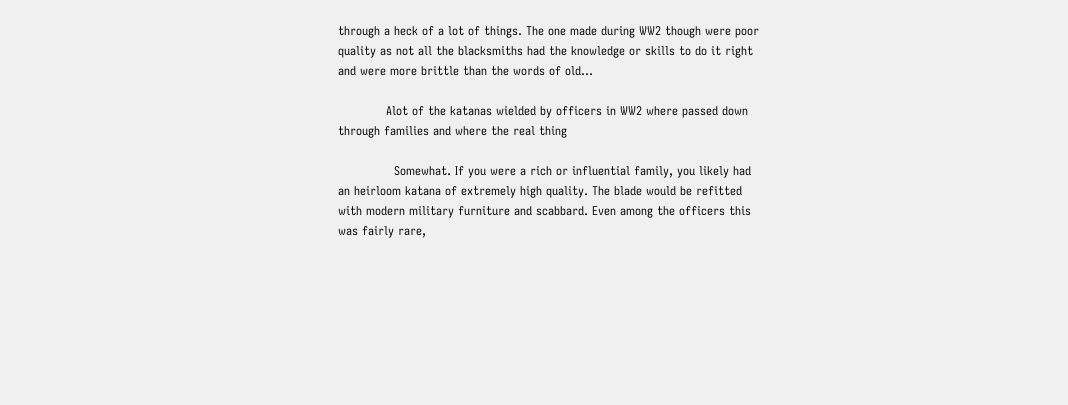through a heck of a lot of things. The one made during WW2 though were poor quality as not all the blacksmiths had the knowledge or skills to do it right and were more brittle than the words of old...

            Alot of the katanas wielded by officers in WW2 where passed down through families and where the real thing

              Somewhat. If you were a rich or influential family, you likely had an heirloom katana of extremely high quality. The blade would be refitted with modern military furniture and scabbard. Even among the officers this was fairly rare,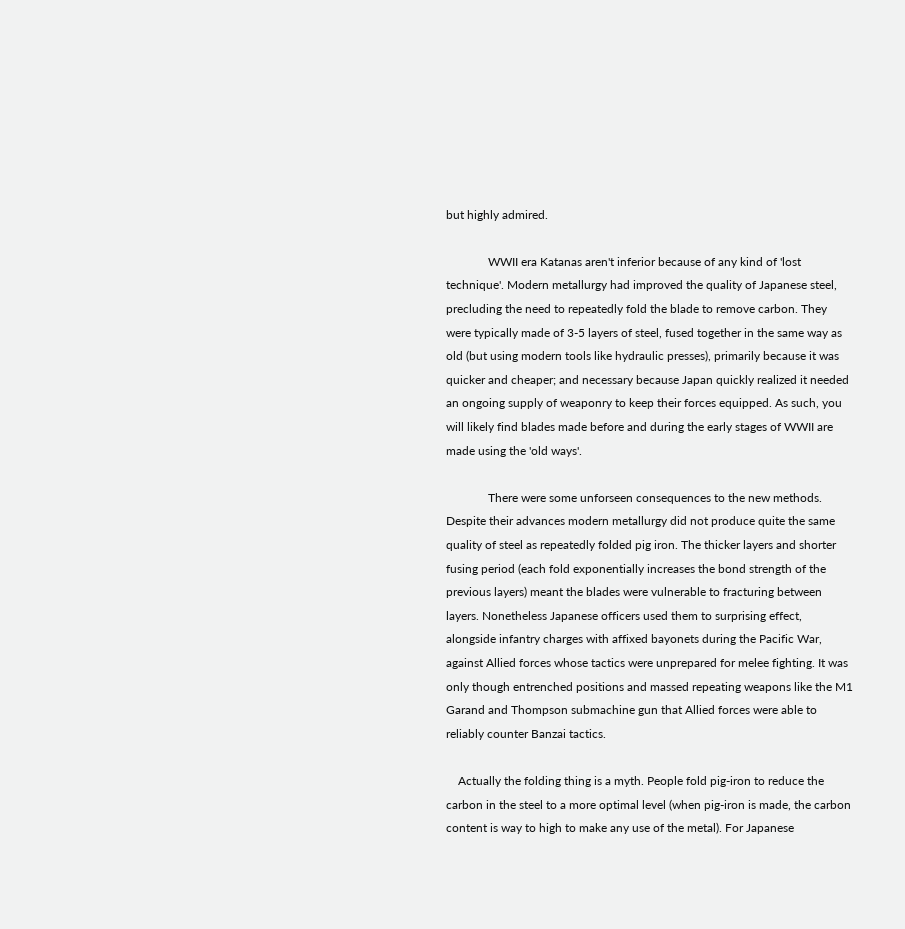but highly admired.

              WWII era Katanas aren't inferior because of any kind of 'lost technique'. Modern metallurgy had improved the quality of Japanese steel, precluding the need to repeatedly fold the blade to remove carbon. They were typically made of 3-5 layers of steel, fused together in the same way as old (but using modern tools like hydraulic presses), primarily because it was quicker and cheaper; and necessary because Japan quickly realized it needed an ongoing supply of weaponry to keep their forces equipped. As such, you will likely find blades made before and during the early stages of WWII are made using the 'old ways'.

              There were some unforseen consequences to the new methods. Despite their advances modern metallurgy did not produce quite the same quality of steel as repeatedly folded pig iron. The thicker layers and shorter fusing period (each fold exponentially increases the bond strength of the previous layers) meant the blades were vulnerable to fracturing between layers. Nonetheless Japanese officers used them to surprising effect, alongside infantry charges with affixed bayonets during the Pacific War, against Allied forces whose tactics were unprepared for melee fighting. It was only though entrenched positions and massed repeating weapons like the M1 Garand and Thompson submachine gun that Allied forces were able to reliably counter Banzai tactics.

    Actually the folding thing is a myth. People fold pig-iron to reduce the carbon in the steel to a more optimal level (when pig-iron is made, the carbon content is way to high to make any use of the metal). For Japanese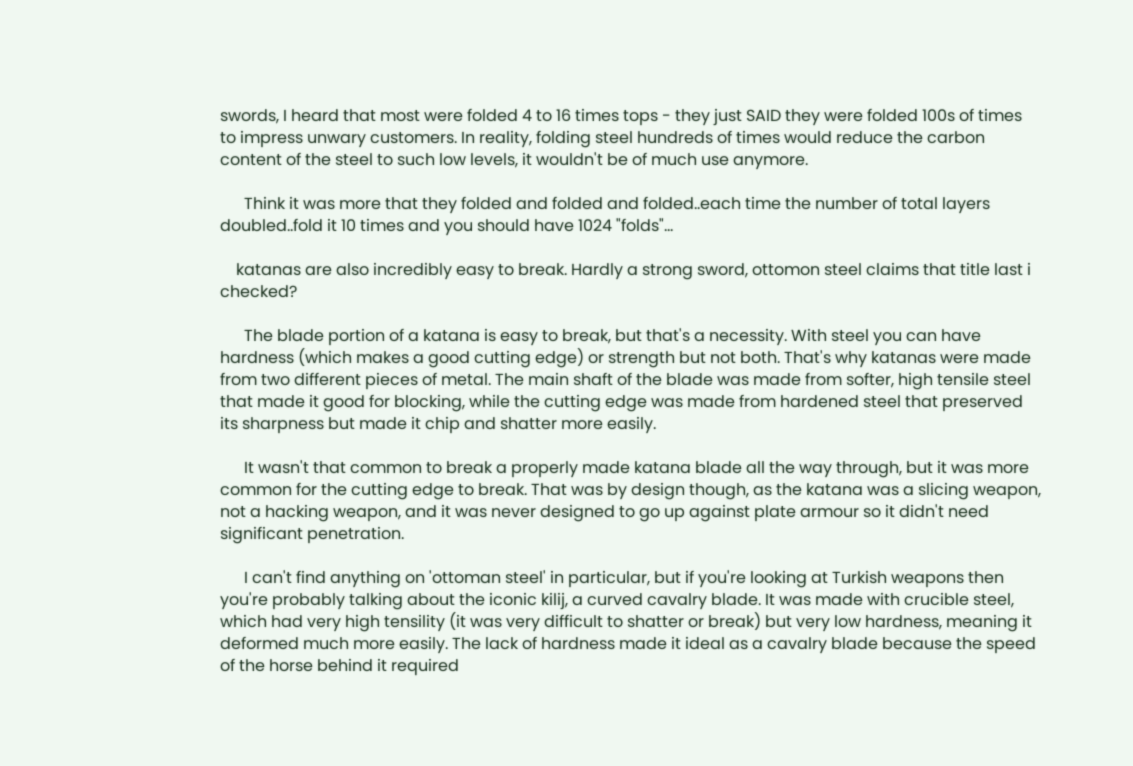swords, I heard that most were folded 4 to 16 times tops - they just SAID they were folded 100s of times to impress unwary customers. In reality, folding steel hundreds of times would reduce the carbon content of the steel to such low levels, it wouldn't be of much use anymore.

      Think it was more that they folded and folded and folded..each time the number of total layers doubled..fold it 10 times and you should have 1024 "folds"...

    katanas are also incredibly easy to break. Hardly a strong sword, ottomon steel claims that title last i checked?

      The blade portion of a katana is easy to break, but that's a necessity. With steel you can have hardness (which makes a good cutting edge) or strength but not both. That's why katanas were made from two different pieces of metal. The main shaft of the blade was made from softer, high tensile steel that made it good for blocking, while the cutting edge was made from hardened steel that preserved its sharpness but made it chip and shatter more easily.

      It wasn't that common to break a properly made katana blade all the way through, but it was more common for the cutting edge to break. That was by design though, as the katana was a slicing weapon, not a hacking weapon, and it was never designed to go up against plate armour so it didn't need significant penetration.

      I can't find anything on 'ottoman steel' in particular, but if you're looking at Turkish weapons then you're probably talking about the iconic kilij, a curved cavalry blade. It was made with crucible steel, which had very high tensility (it was very difficult to shatter or break) but very low hardness, meaning it deformed much more easily. The lack of hardness made it ideal as a cavalry blade because the speed of the horse behind it required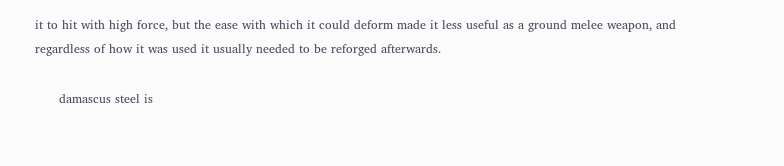it to hit with high force, but the ease with which it could deform made it less useful as a ground melee weapon, and regardless of how it was used it usually needed to be reforged afterwards.

      damascus steel is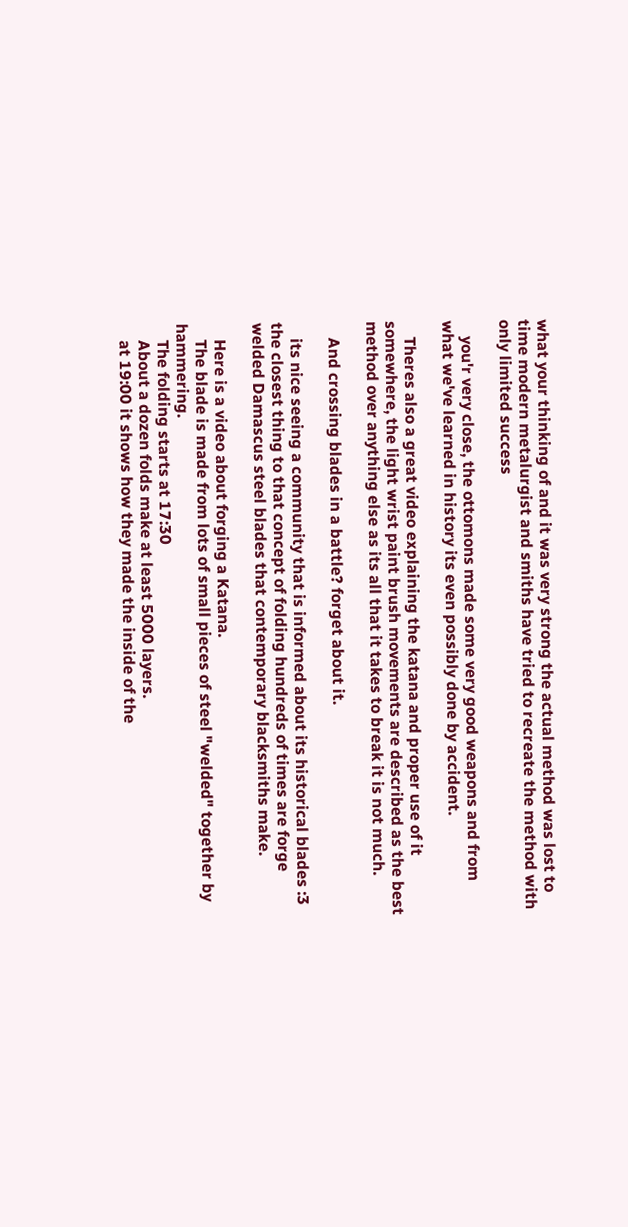what your thinking of and it was very strong the actual method was lost to time modern metalurgist and smiths have tried to recreate the method with only limited success

    you'r very close, the ottomons made some very good weapons and from what we've learned in history its even possibly done by accident.

    Theres also a great video explaining the katana and proper use of it somewhere, the light wrist paint brush movements are described as the best method over anything else as its all that it takes to break it is not much.

    And crossing blades in a battle? forget about it.

    its nice seeing a community that is informed about its historical blades :3 the closest thing to that concept of folding hundreds of times are forge welded Damascus steel blades that contemporary blacksmiths make.

    Here is a video about forging a Katana.
    The blade is made from lots of small pieces of steel "welded" together by hammering.
    The folding starts at 17:30
    About a dozen folds make at least 5000 layers.
    at 19:00 it shows how they made the inside of the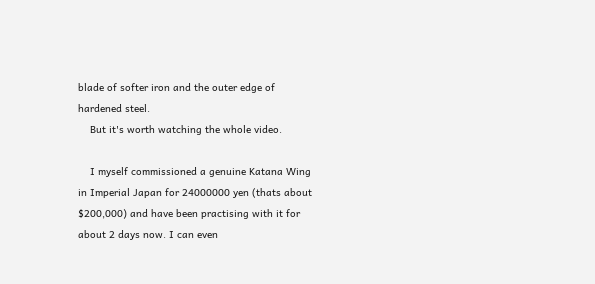blade of softer iron and the outer edge of hardened steel.
    But it's worth watching the whole video.

    I myself commissioned a genuine Katana Wing in Imperial Japan for 24000000 yen (thats about $200,000) and have been practising with it for about 2 days now. I can even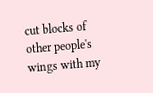cut blocks of other people's wings with my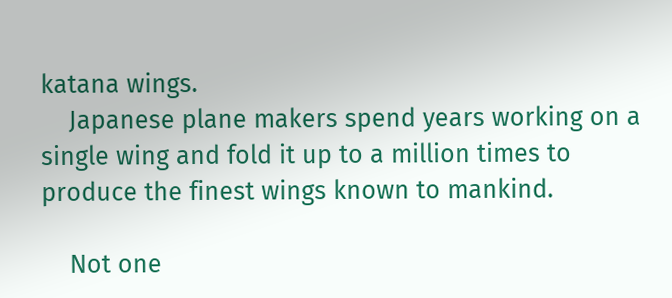katana wings.
    Japanese plane makers spend years working on a single wing and fold it up to a million times to produce the finest wings known to mankind.

    Not one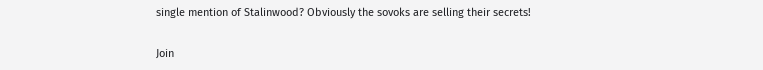single mention of Stalinwood? Obviously the sovoks are selling their secrets!

Join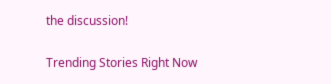the discussion!

Trending Stories Right Now